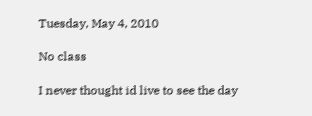Tuesday, May 4, 2010

No class

I never thought id live to see the day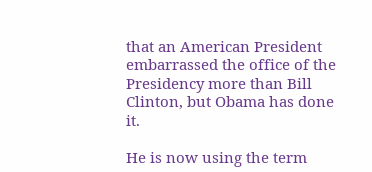that an American President embarrassed the office of the Presidency more than Bill Clinton, but Obama has done it.

He is now using the term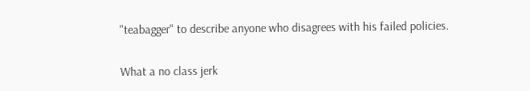"teabagger" to describe anyone who disagrees with his failed policies.

What a no class jerk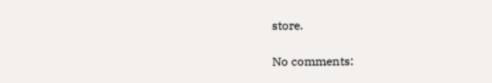store.

No comments: